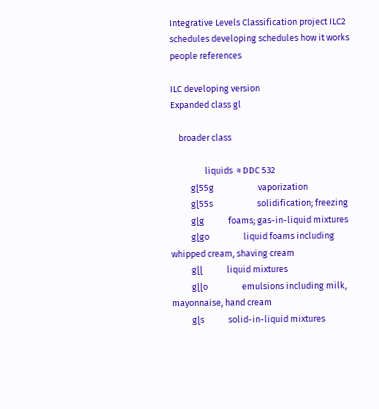Integrative Levels Classification project ILC2 schedules developing schedules how it works people references

ILC developing version
Expanded class gl

    broader class

                 liquids  ≈ DDC 532
          gɭ55g                      vaporization
          gɭ55s                      solidification; freezing
          gɭg            foams; gas-in-liquid mixtures
          gɭgo                 liquid foams including whipped cream, shaving cream
          gɭɭ            liquid mixtures
          gɭɭo                 emulsions including milk, mayonnaise, hand cream
          gɭs            solid-in-liquid mixtures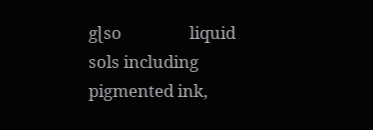gɭso                 liquid sols including pigmented ink,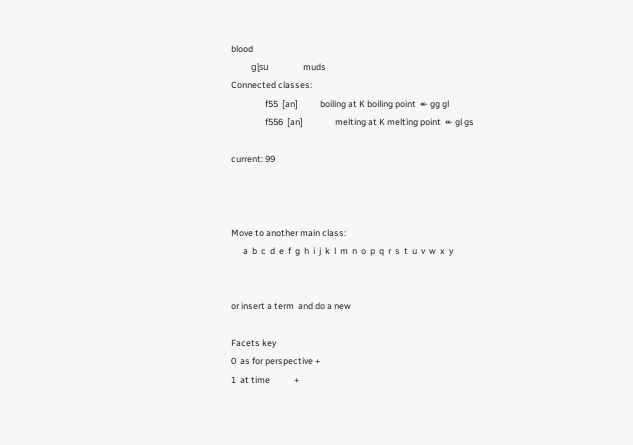blood
          gɭsu                 muds
Connected classes:
                 f55  [an]           boiling at K boiling point  ↞ gg gl
                 f556  [an]                melting at K melting point  ↞ gl gs

current: 99



Move to another main class:
      a  b  c  d  e  f  g  h  i  j  k  l  m  n  o  p  q  r  s  t  u  v  w  x  y


or insert a term  and do a new

Facets key
0  as for perspective +
1  at time            +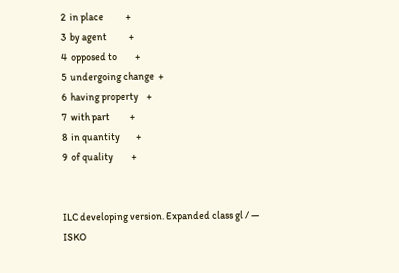2  in place           +
3  by agent           +
4  opposed to         +
5  undergoing change  +
6  having property    +
7  with part          +
8  in quantity        +
9  of quality         +


ILC developing version. Expanded class gl / — ISKO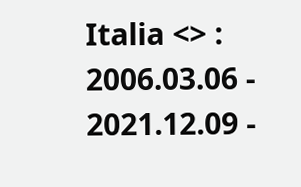Italia <> : 2006.03.06 - 2021.12.09 -